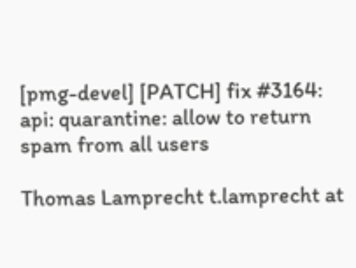[pmg-devel] [PATCH] fix #3164: api: quarantine: allow to return spam from all users

Thomas Lamprecht t.lamprecht at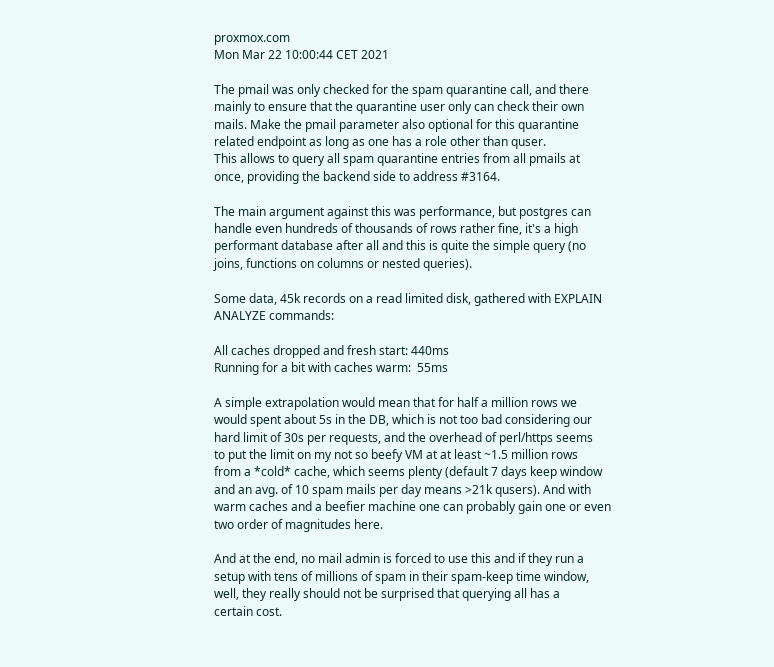proxmox.com
Mon Mar 22 10:00:44 CET 2021

The pmail was only checked for the spam quarantine call, and there
mainly to ensure that the quarantine user only can check their own
mails. Make the pmail parameter also optional for this quarantine
related endpoint as long as one has a role other than quser.
This allows to query all spam quarantine entries from all pmails at
once, providing the backend side to address #3164.

The main argument against this was performance, but postgres can
handle even hundreds of thousands of rows rather fine, it's a high
performant database after all and this is quite the simple query (no
joins, functions on columns or nested queries).

Some data, 45k records on a read limited disk, gathered with EXPLAIN
ANALYZE commands:

All caches dropped and fresh start: 440ms
Running for a bit with caches warm:  55ms

A simple extrapolation would mean that for half a million rows we
would spent about 5s in the DB, which is not too bad considering our
hard limit of 30s per requests, and the overhead of perl/https seems
to put the limit on my not so beefy VM at at least ~1.5 million rows
from a *cold* cache, which seems plenty (default 7 days keep window
and an avg. of 10 spam mails per day means >21k qusers). And with
warm caches and a beefier machine one can probably gain one or even
two order of magnitudes here.

And at the end, no mail admin is forced to use this and if they run a
setup with tens of millions of spam in their spam-keep time window,
well, they really should not be surprised that querying all has a
certain cost.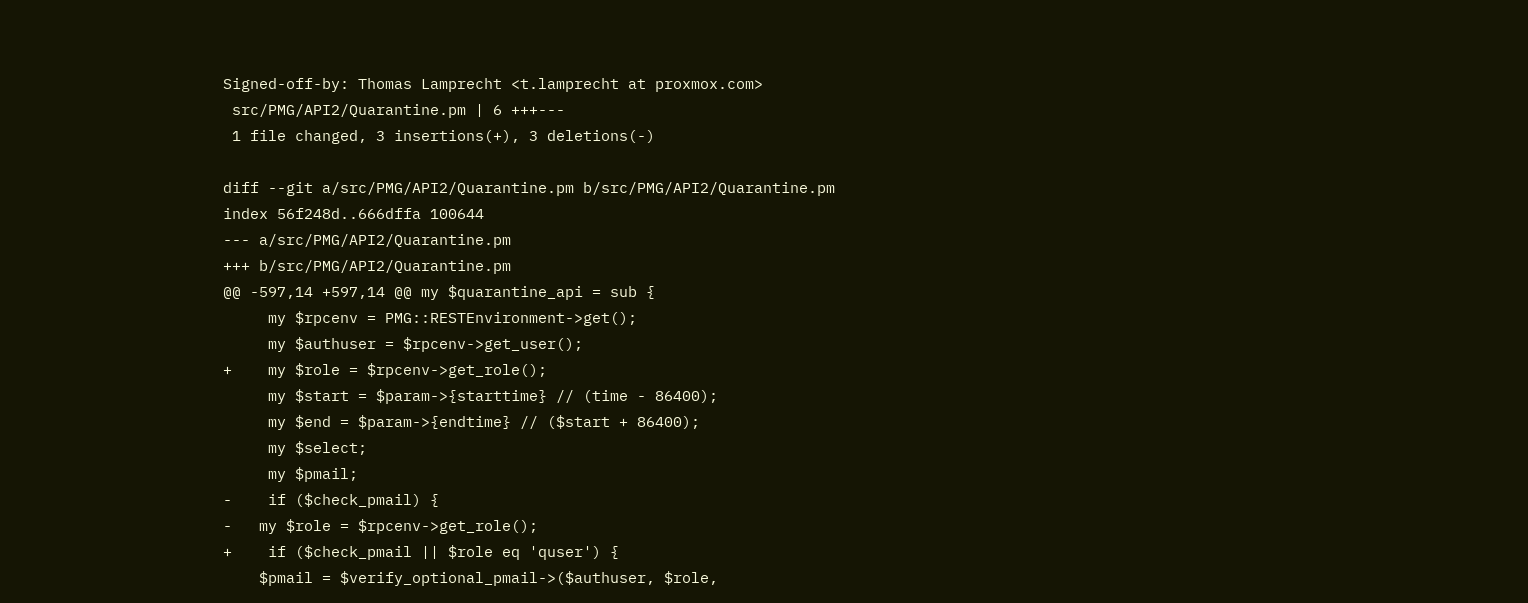Signed-off-by: Thomas Lamprecht <t.lamprecht at proxmox.com>
 src/PMG/API2/Quarantine.pm | 6 +++---
 1 file changed, 3 insertions(+), 3 deletions(-)

diff --git a/src/PMG/API2/Quarantine.pm b/src/PMG/API2/Quarantine.pm
index 56f248d..666dffa 100644
--- a/src/PMG/API2/Quarantine.pm
+++ b/src/PMG/API2/Quarantine.pm
@@ -597,14 +597,14 @@ my $quarantine_api = sub {
     my $rpcenv = PMG::RESTEnvironment->get();
     my $authuser = $rpcenv->get_user();
+    my $role = $rpcenv->get_role();
     my $start = $param->{starttime} // (time - 86400);
     my $end = $param->{endtime} // ($start + 86400);
     my $select;
     my $pmail;
-    if ($check_pmail) {
-   my $role = $rpcenv->get_role();
+    if ($check_pmail || $role eq 'quser') {
    $pmail = $verify_optional_pmail->($authuser, $role,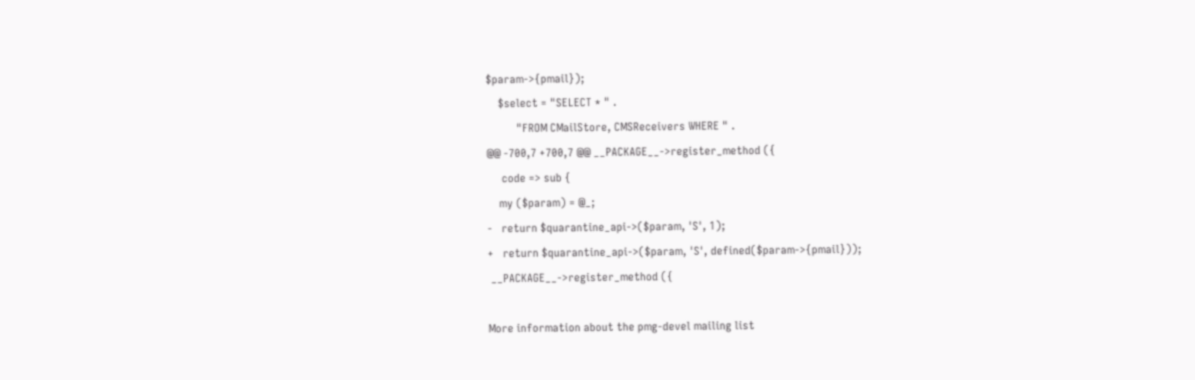$param->{pmail});
    $select = "SELECT * " .
          "FROM CMailStore, CMSReceivers WHERE " .
@@ -700,7 +700,7 @@ __PACKAGE__->register_method ({
     code => sub {
    my ($param) = @_;
-   return $quarantine_api->($param, 'S', 1);
+   return $quarantine_api->($param, 'S', defined($param->{pmail}));
 __PACKAGE__->register_method ({

More information about the pmg-devel mailing list